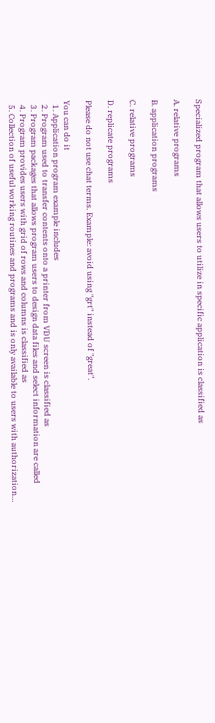Specialized program that allows users to utilize in specific application is classified as

A. relative programs

B. application programs

C. relative programs

D. replicate programs

Please do not use chat terms. Example: avoid using "grt" instead of "great".

You can do it
  1. Application program example includes
  2. Program used to transfer contents onto a printer from VDU screen is classified as
  3. Program packages that allows program users to design data files and select information are called
  4. Program provides users with grid of rows and columns is classified as
  5. Collection of useful working routines and programs and is only available to users with authorization…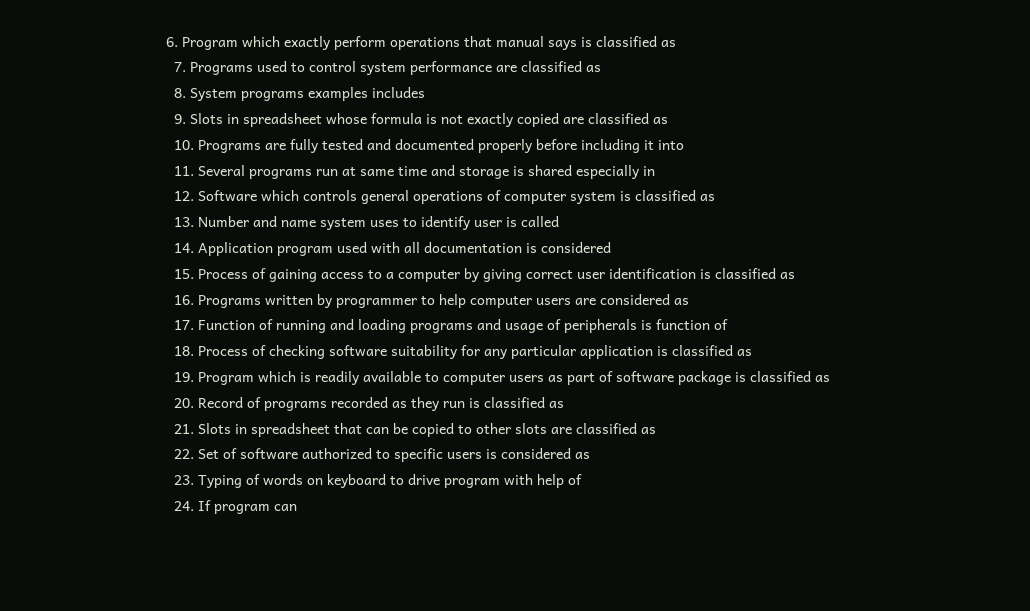6. Program which exactly perform operations that manual says is classified as
  7. Programs used to control system performance are classified as
  8. System programs examples includes
  9. Slots in spreadsheet whose formula is not exactly copied are classified as
  10. Programs are fully tested and documented properly before including it into
  11. Several programs run at same time and storage is shared especially in
  12. Software which controls general operations of computer system is classified as
  13. Number and name system uses to identify user is called
  14. Application program used with all documentation is considered
  15. Process of gaining access to a computer by giving correct user identification is classified as
  16. Programs written by programmer to help computer users are considered as
  17. Function of running and loading programs and usage of peripherals is function of
  18. Process of checking software suitability for any particular application is classified as
  19. Program which is readily available to computer users as part of software package is classified as
  20. Record of programs recorded as they run is classified as
  21. Slots in spreadsheet that can be copied to other slots are classified as
  22. Set of software authorized to specific users is considered as
  23. Typing of words on keyboard to drive program with help of
  24. If program can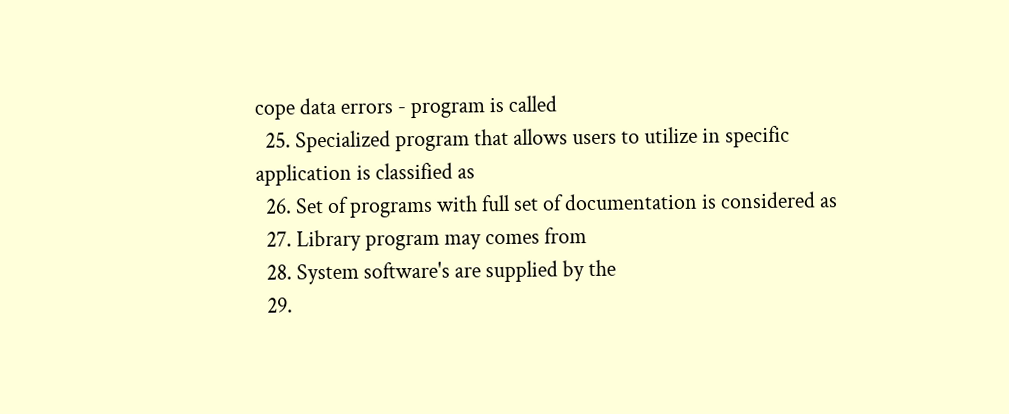cope data errors - program is called
  25. Specialized program that allows users to utilize in specific application is classified as
  26. Set of programs with full set of documentation is considered as
  27. Library program may comes from
  28. System software's are supplied by the
  29.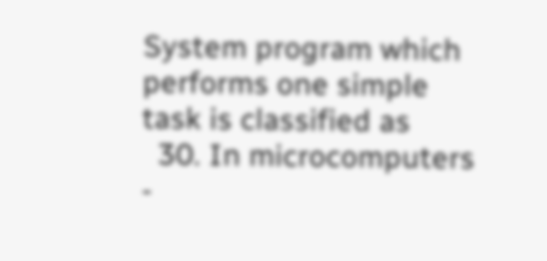System program which performs one simple task is classified as
  30. In microcomputers -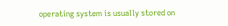operating system is usually stored on